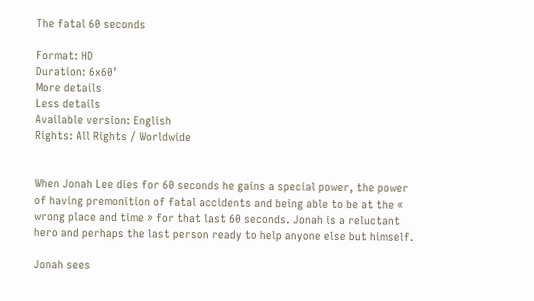The fatal 60 seconds

Format: HD
Duration: 6x60’
More details
Less details
Available version: English
Rights: All Rights / Worldwide


When Jonah Lee dies for 60 seconds he gains a special power, the power of having premonition of fatal accidents and being able to be at the « wrong place and time » for that last 60 seconds. Jonah is a reluctant hero and perhaps the last person ready to help anyone else but himself.

Jonah sees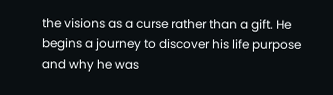the visions as a curse rather than a gift. He begins a journey to discover his life purpose and why he was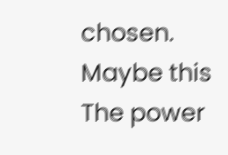chosen. Maybe this The power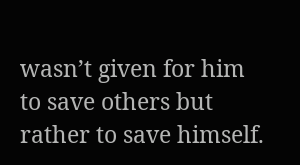wasn’t given for him to save others but rather to save himself.